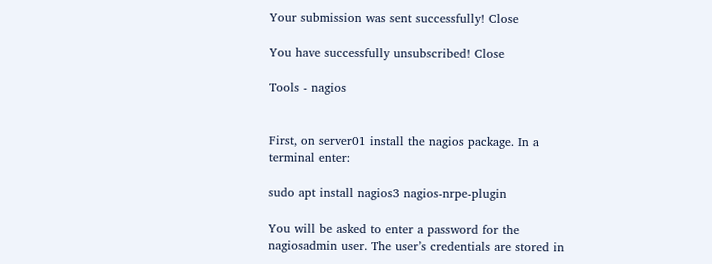Your submission was sent successfully! Close

You have successfully unsubscribed! Close

Tools - nagios


First, on server01 install the nagios package. In a terminal enter:

sudo apt install nagios3 nagios-nrpe-plugin

You will be asked to enter a password for the nagiosadmin user. The user’s credentials are stored in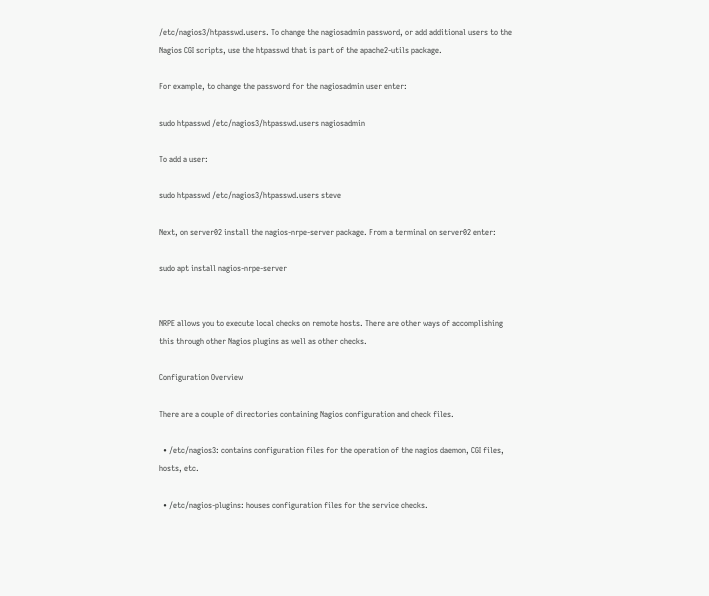/etc/nagios3/htpasswd.users. To change the nagiosadmin password, or add additional users to the Nagios CGI scripts, use the htpasswd that is part of the apache2-utils package.

For example, to change the password for the nagiosadmin user enter:

sudo htpasswd /etc/nagios3/htpasswd.users nagiosadmin

To add a user:

sudo htpasswd /etc/nagios3/htpasswd.users steve

Next, on server02 install the nagios-nrpe-server package. From a terminal on server02 enter:

sudo apt install nagios-nrpe-server


NRPE allows you to execute local checks on remote hosts. There are other ways of accomplishing this through other Nagios plugins as well as other checks.

Configuration Overview

There are a couple of directories containing Nagios configuration and check files.

  • /etc/nagios3: contains configuration files for the operation of the nagios daemon, CGI files, hosts, etc.

  • /etc/nagios-plugins: houses configuration files for the service checks.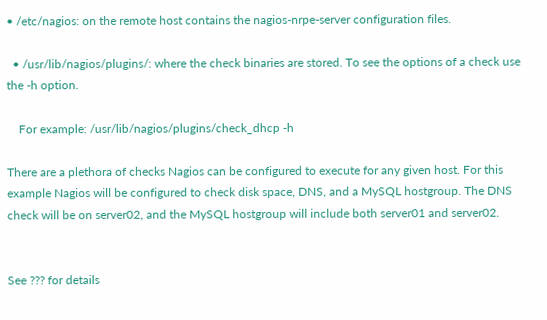• /etc/nagios: on the remote host contains the nagios-nrpe-server configuration files.

  • /usr/lib/nagios/plugins/: where the check binaries are stored. To see the options of a check use the -h option.

    For example: /usr/lib/nagios/plugins/check_dhcp -h

There are a plethora of checks Nagios can be configured to execute for any given host. For this example Nagios will be configured to check disk space, DNS, and a MySQL hostgroup. The DNS check will be on server02, and the MySQL hostgroup will include both server01 and server02.


See ??? for details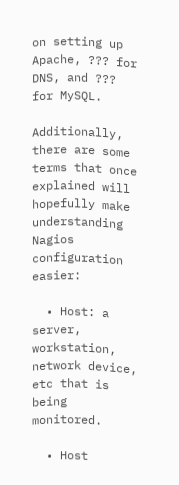on setting up Apache, ??? for DNS, and ??? for MySQL.

Additionally, there are some terms that once explained will hopefully make understanding Nagios configuration easier:

  • Host: a server, workstation, network device, etc that is being monitored.

  • Host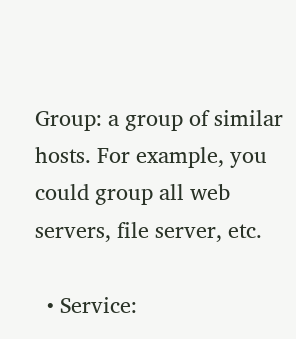Group: a group of similar hosts. For example, you could group all web servers, file server, etc.

  • Service: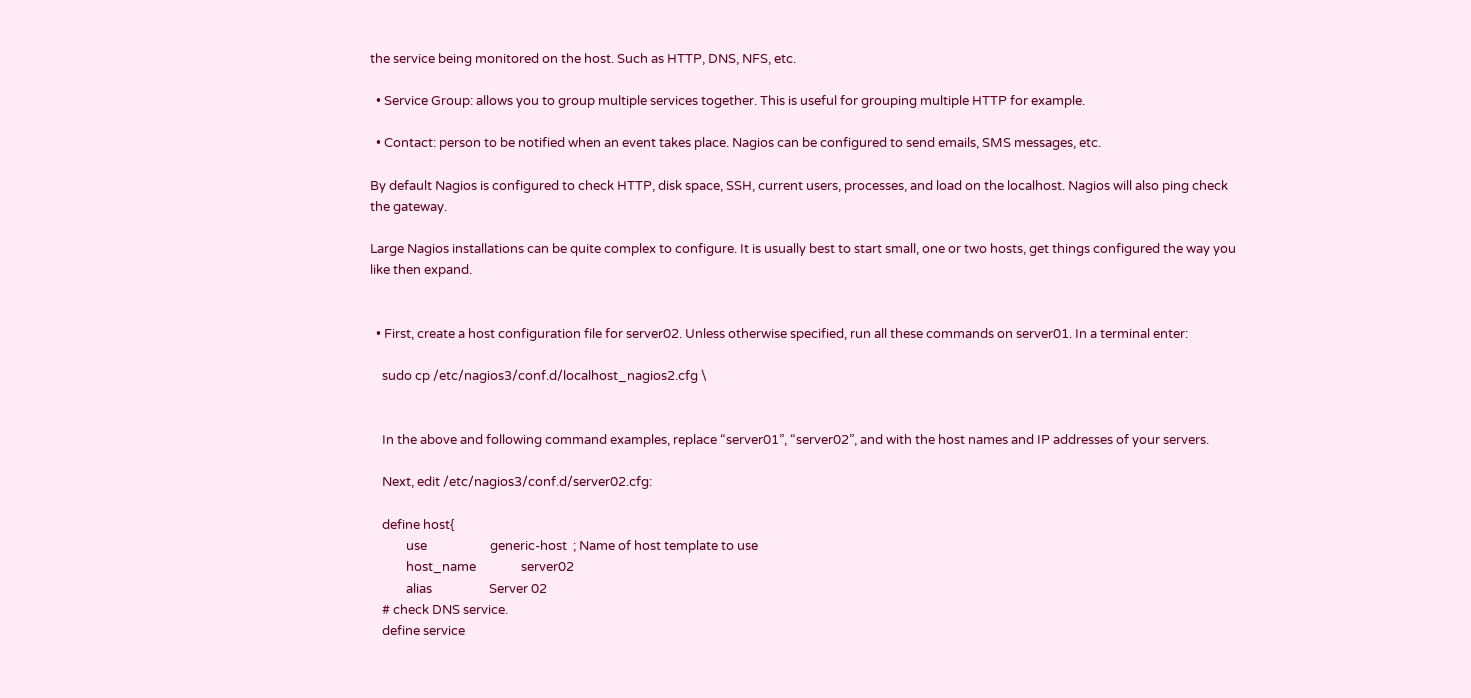the service being monitored on the host. Such as HTTP, DNS, NFS, etc.

  • Service Group: allows you to group multiple services together. This is useful for grouping multiple HTTP for example.

  • Contact: person to be notified when an event takes place. Nagios can be configured to send emails, SMS messages, etc.

By default Nagios is configured to check HTTP, disk space, SSH, current users, processes, and load on the localhost. Nagios will also ping check the gateway.

Large Nagios installations can be quite complex to configure. It is usually best to start small, one or two hosts, get things configured the way you like then expand.


  • First, create a host configuration file for server02. Unless otherwise specified, run all these commands on server01. In a terminal enter:

    sudo cp /etc/nagios3/conf.d/localhost_nagios2.cfg \


    In the above and following command examples, replace “server01”, “server02”, and with the host names and IP addresses of your servers.

    Next, edit /etc/nagios3/conf.d/server02.cfg:

    define host{
            use                     generic-host  ; Name of host template to use
            host_name               server02
            alias                   Server 02
    # check DNS service.
    define service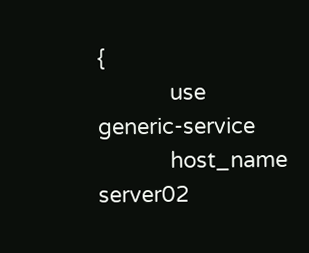{
            use                             generic-service
            host_name                       server02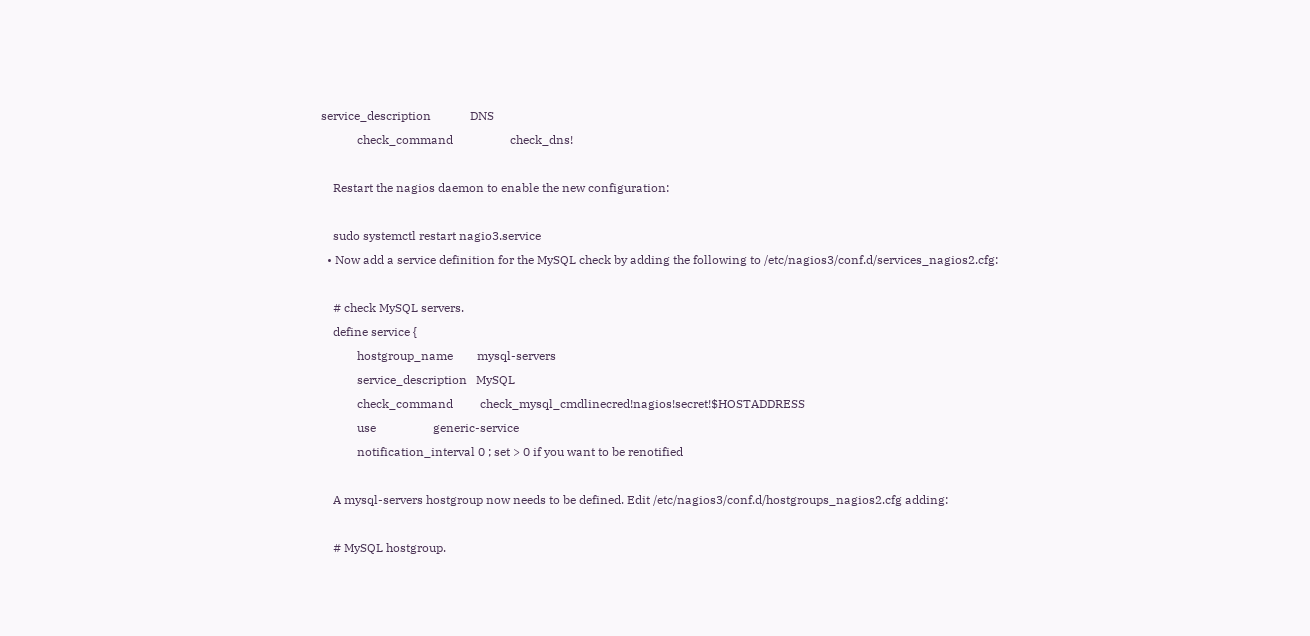service_description             DNS
            check_command                   check_dns!

    Restart the nagios daemon to enable the new configuration:

    sudo systemctl restart nagio3.service
  • Now add a service definition for the MySQL check by adding the following to /etc/nagios3/conf.d/services_nagios2.cfg:

    # check MySQL servers.
    define service {
            hostgroup_name        mysql-servers
            service_description   MySQL
            check_command         check_mysql_cmdlinecred!nagios!secret!$HOSTADDRESS
            use                   generic-service
            notification_interval 0 ; set > 0 if you want to be renotified

    A mysql-servers hostgroup now needs to be defined. Edit /etc/nagios3/conf.d/hostgroups_nagios2.cfg adding:

    # MySQL hostgroup.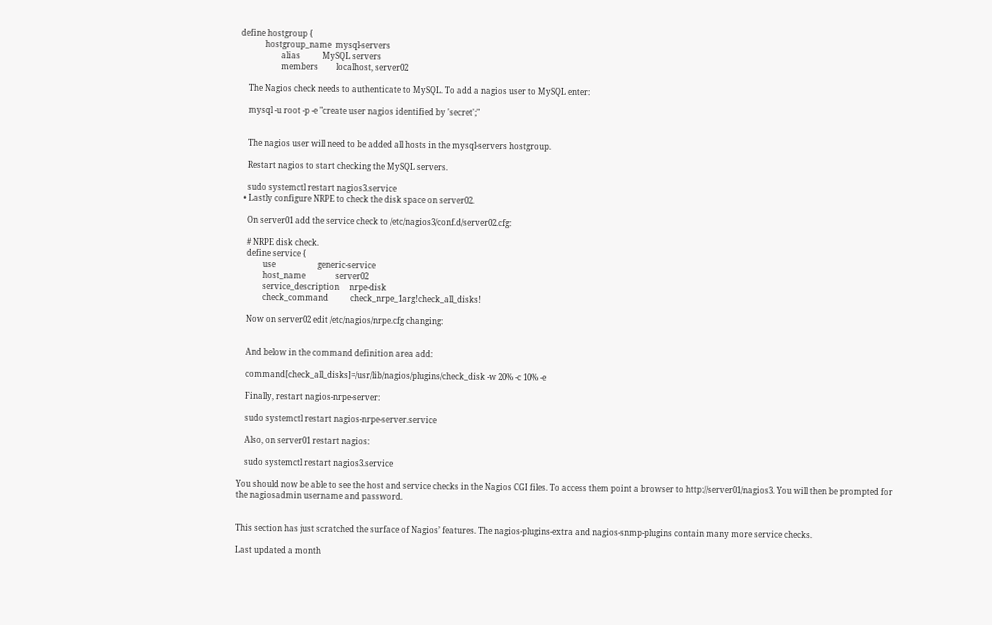define hostgroup {
            hostgroup_name  mysql-servers
                    alias           MySQL servers
                    members         localhost, server02

    The Nagios check needs to authenticate to MySQL. To add a nagios user to MySQL enter:

    mysql -u root -p -e "create user nagios identified by 'secret';"


    The nagios user will need to be added all hosts in the mysql-servers hostgroup.

    Restart nagios to start checking the MySQL servers.

    sudo systemctl restart nagios3.service
  • Lastly configure NRPE to check the disk space on server02.

    On server01 add the service check to /etc/nagios3/conf.d/server02.cfg:

    # NRPE disk check.
    define service {
            use                     generic-service
            host_name               server02
            service_description     nrpe-disk
            check_command           check_nrpe_1arg!check_all_disks!

    Now on server02 edit /etc/nagios/nrpe.cfg changing:


    And below in the command definition area add:

    command[check_all_disks]=/usr/lib/nagios/plugins/check_disk -w 20% -c 10% -e

    Finally, restart nagios-nrpe-server:

    sudo systemctl restart nagios-nrpe-server.service

    Also, on server01 restart nagios:

    sudo systemctl restart nagios3.service

You should now be able to see the host and service checks in the Nagios CGI files. To access them point a browser to http://server01/nagios3. You will then be prompted for the nagiosadmin username and password.


This section has just scratched the surface of Nagios’ features. The nagios-plugins-extra and nagios-snmp-plugins contain many more service checks.

Last updated a month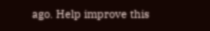ago. Help improve this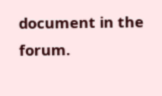document in the forum.